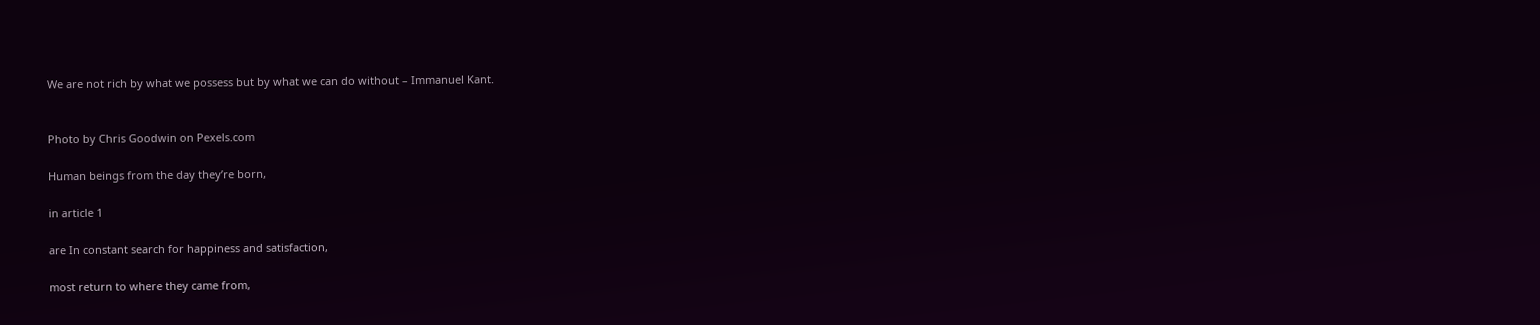We are not rich by what we possess but by what we can do without – Immanuel Kant.


Photo by Chris Goodwin on Pexels.com

Human beings from the day they’re born,

in article 1

are In constant search for happiness and satisfaction,

most return to where they came from,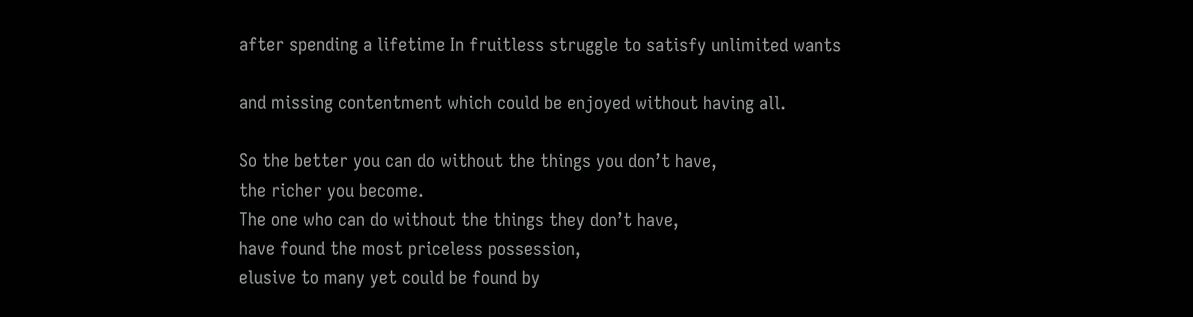after spending a lifetime In fruitless struggle to satisfy unlimited wants

and missing contentment which could be enjoyed without having all.

So the better you can do without the things you don’t have,
the richer you become.
The one who can do without the things they don’t have,
have found the most priceless possession,
elusive to many yet could be found by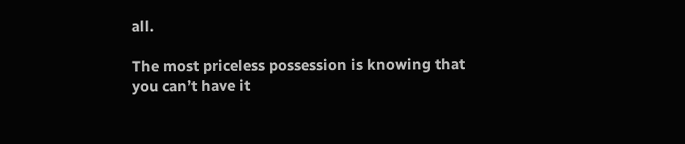all.

The most priceless possession is knowing that you can’t have it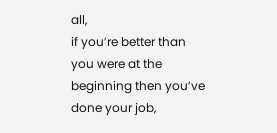all,
if you’re better than you were at the beginning then you’ve done your job,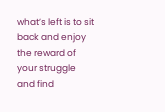what’s left is to sit back and enjoy the reward of your struggle
and find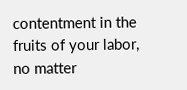contentment in the fruits of your labor, no matter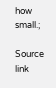how small.;

Source link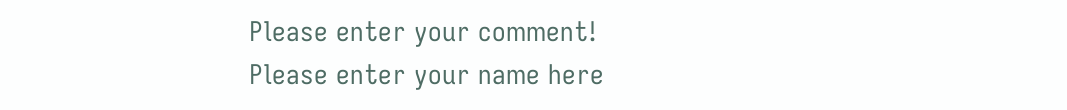Please enter your comment!
Please enter your name here